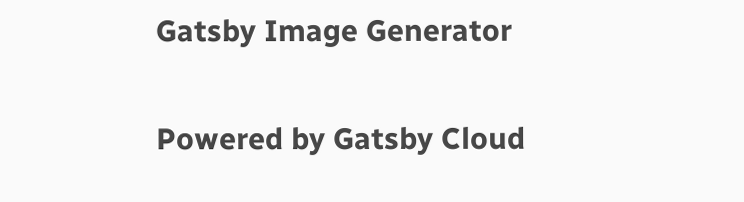Gatsby Image Generator

Powered by Gatsby Cloud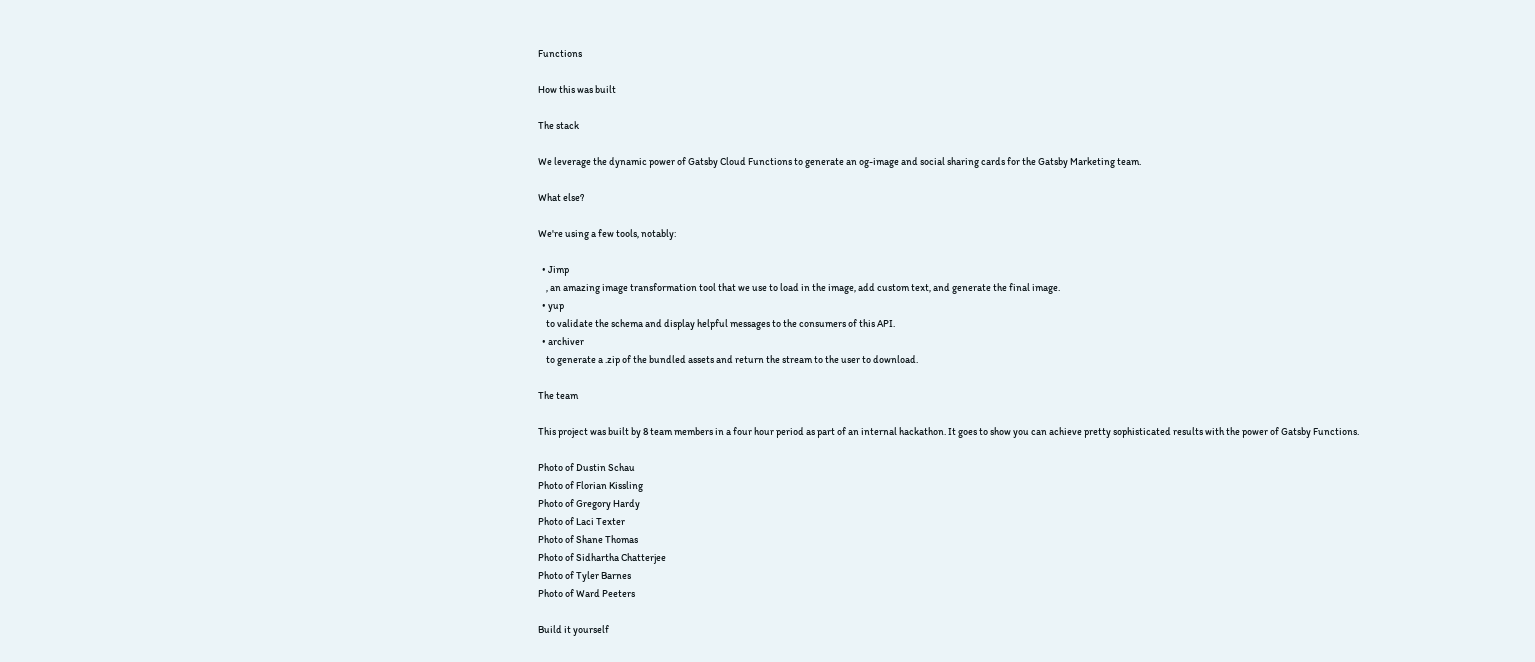Functions

How this was built

The stack

We leverage the dynamic power of Gatsby Cloud Functions to generate an og-image and social sharing cards for the Gatsby Marketing team.

What else?

We're using a few tools, notably:

  • Jimp
    , an amazing image transformation tool that we use to load in the image, add custom text, and generate the final image.
  • yup
    to validate the schema and display helpful messages to the consumers of this API.
  • archiver
    to generate a .zip of the bundled assets and return the stream to the user to download.

The team

This project was built by 8 team members in a four hour period as part of an internal hackathon. It goes to show you can achieve pretty sophisticated results with the power of Gatsby Functions.

Photo of Dustin Schau
Photo of Florian Kissling
Photo of Gregory Hardy
Photo of Laci Texter
Photo of Shane Thomas
Photo of Sidhartha Chatterjee
Photo of Tyler Barnes
Photo of Ward Peeters

Build it yourself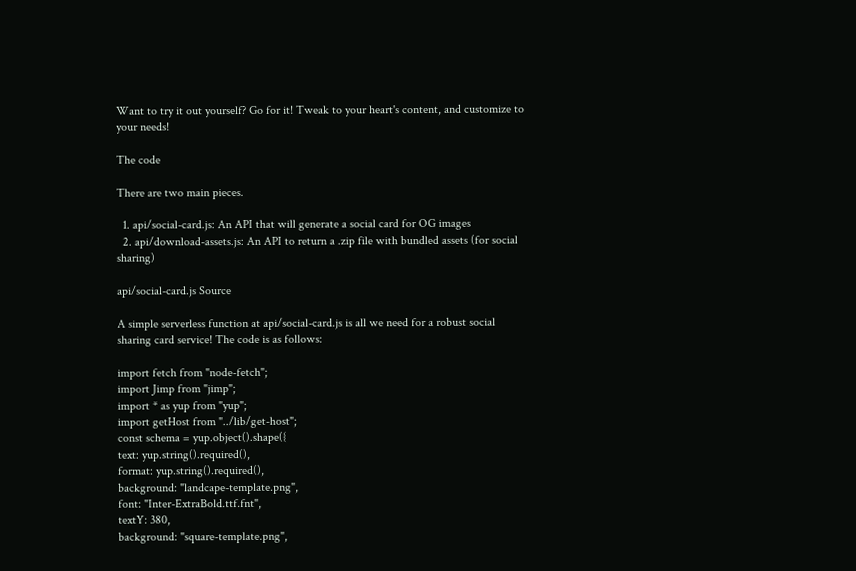Want to try it out yourself? Go for it! Tweak to your heart's content, and customize to your needs!

The code

There are two main pieces.

  1. api/social-card.js: An API that will generate a social card for OG images
  2. api/download-assets.js: An API to return a .zip file with bundled assets (for social sharing)

api/social-card.js Source

A simple serverless function at api/social-card.js is all we need for a robust social sharing card service! The code is as follows:

import fetch from "node-fetch";
import Jimp from "jimp";
import * as yup from "yup";
import getHost from "../lib/get-host";
const schema = yup.object().shape({
text: yup.string().required(),
format: yup.string().required(),
background: "landcape-template.png",
font: "Inter-ExtraBold.ttf.fnt",
textY: 380,
background: "square-template.png",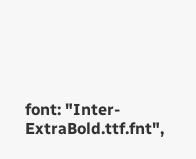font: "Inter-ExtraBold.ttf.fnt",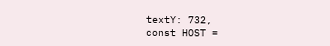textY: 732,
const HOST =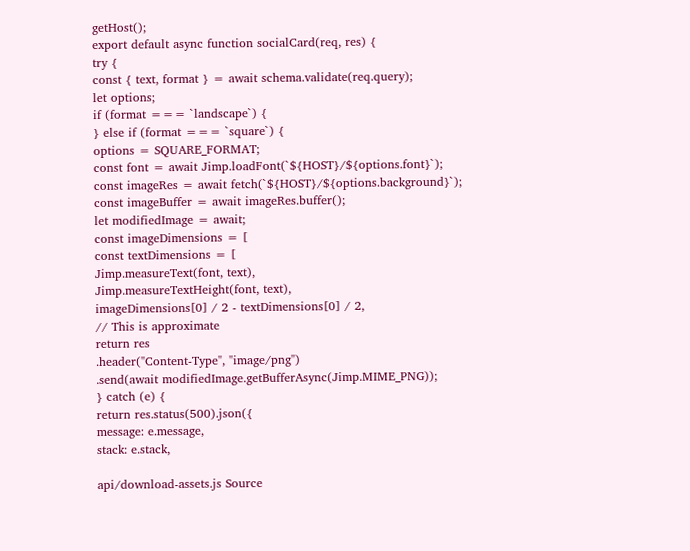getHost();
export default async function socialCard(req, res) {
try {
const { text, format } = await schema.validate(req.query);
let options;
if (format === `landscape`) {
} else if (format === `square`) {
options = SQUARE_FORMAT;
const font = await Jimp.loadFont(`${HOST}/${options.font}`);
const imageRes = await fetch(`${HOST}/${options.background}`);
const imageBuffer = await imageRes.buffer();
let modifiedImage = await;
const imageDimensions = [
const textDimensions = [
Jimp.measureText(font, text),
Jimp.measureTextHeight(font, text),
imageDimensions[0] / 2 - textDimensions[0] / 2,
// This is approximate
return res
.header("Content-Type", "image/png")
.send(await modifiedImage.getBufferAsync(Jimp.MIME_PNG));
} catch (e) {
return res.status(500).json({
message: e.message,
stack: e.stack,

api/download-assets.js Source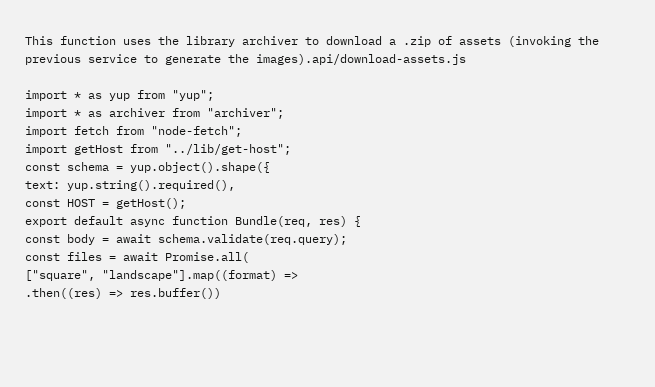This function uses the library archiver to download a .zip of assets (invoking the previous service to generate the images).api/download-assets.js

import * as yup from "yup";
import * as archiver from "archiver";
import fetch from "node-fetch";
import getHost from "../lib/get-host";
const schema = yup.object().shape({
text: yup.string().required(),
const HOST = getHost();
export default async function Bundle(req, res) {
const body = await schema.validate(req.query);
const files = await Promise.all(
["square", "landscape"].map((format) =>
.then((res) => res.buffer())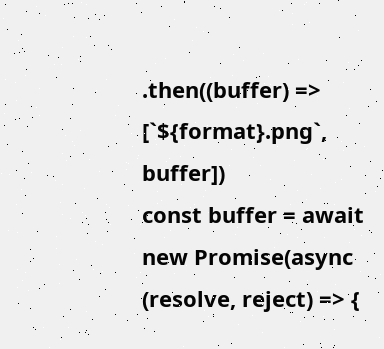.then((buffer) => [`${format}.png`, buffer])
const buffer = await new Promise(async (resolve, reject) => {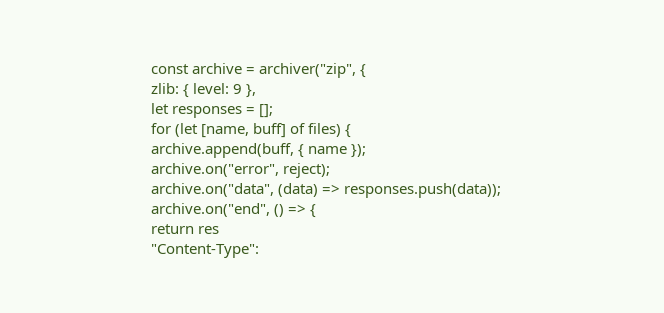const archive = archiver("zip", {
zlib: { level: 9 },
let responses = [];
for (let [name, buff] of files) {
archive.append(buff, { name });
archive.on("error", reject);
archive.on("data", (data) => responses.push(data));
archive.on("end", () => {
return res
"Content-Type":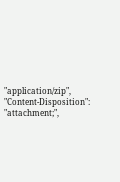"application/zip",
"Content-Disposition": "attachment;",